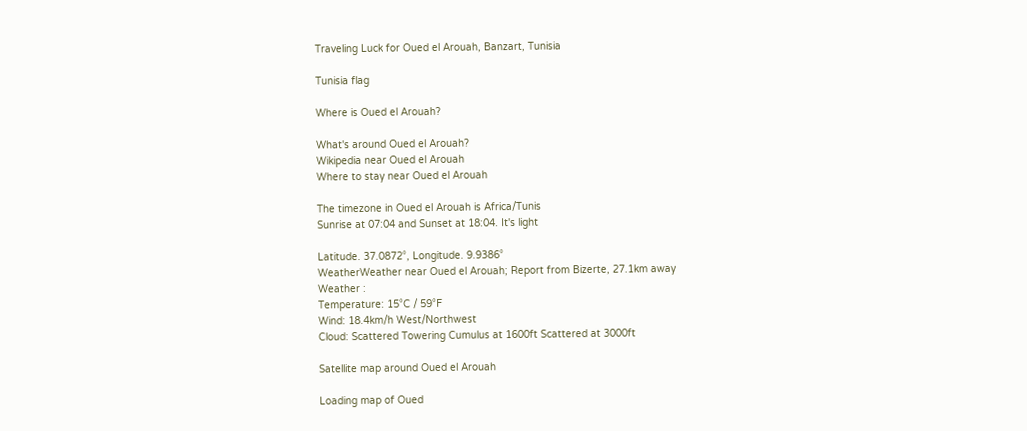Traveling Luck for Oued el Arouah, Banzart, Tunisia

Tunisia flag

Where is Oued el Arouah?

What's around Oued el Arouah?
Wikipedia near Oued el Arouah
Where to stay near Oued el Arouah

The timezone in Oued el Arouah is Africa/Tunis
Sunrise at 07:04 and Sunset at 18:04. It's light

Latitude. 37.0872°, Longitude. 9.9386°
WeatherWeather near Oued el Arouah; Report from Bizerte, 27.1km away
Weather :
Temperature: 15°C / 59°F
Wind: 18.4km/h West/Northwest
Cloud: Scattered Towering Cumulus at 1600ft Scattered at 3000ft

Satellite map around Oued el Arouah

Loading map of Oued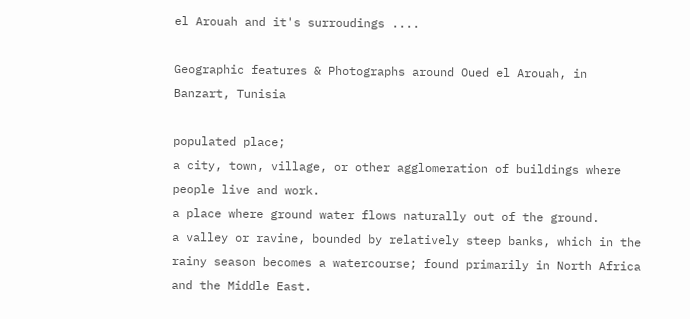el Arouah and it's surroudings ....

Geographic features & Photographs around Oued el Arouah, in Banzart, Tunisia

populated place;
a city, town, village, or other agglomeration of buildings where people live and work.
a place where ground water flows naturally out of the ground.
a valley or ravine, bounded by relatively steep banks, which in the rainy season becomes a watercourse; found primarily in North Africa and the Middle East.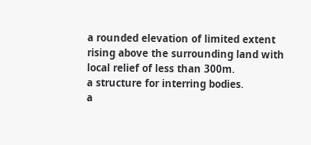a rounded elevation of limited extent rising above the surrounding land with local relief of less than 300m.
a structure for interring bodies.
a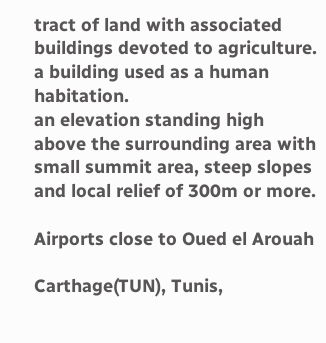tract of land with associated buildings devoted to agriculture.
a building used as a human habitation.
an elevation standing high above the surrounding area with small summit area, steep slopes and local relief of 300m or more.

Airports close to Oued el Arouah

Carthage(TUN), Tunis,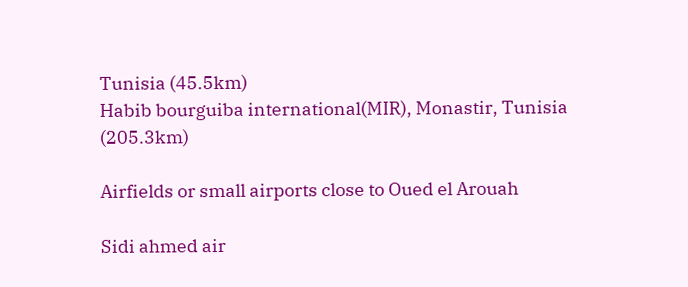Tunisia (45.5km)
Habib bourguiba international(MIR), Monastir, Tunisia (205.3km)

Airfields or small airports close to Oued el Arouah

Sidi ahmed air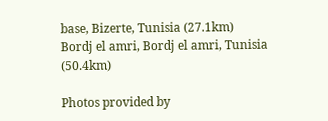base, Bizerte, Tunisia (27.1km)
Bordj el amri, Bordj el amri, Tunisia (50.4km)

Photos provided by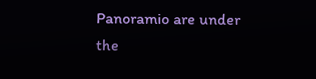Panoramio are under the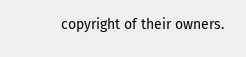copyright of their owners.